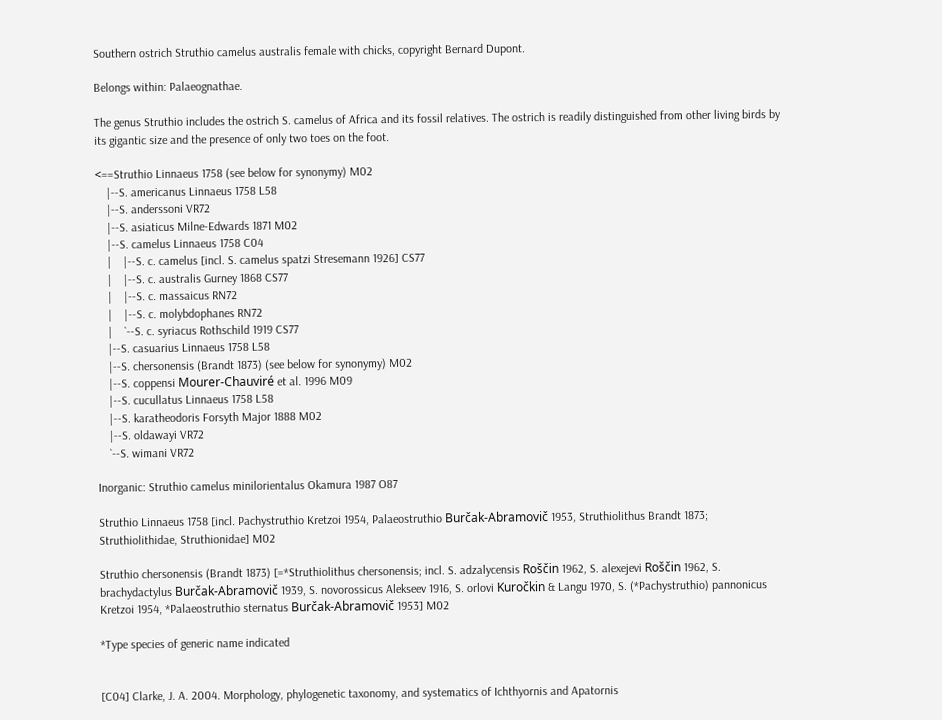Southern ostrich Struthio camelus australis female with chicks, copyright Bernard Dupont.

Belongs within: Palaeognathae.

The genus Struthio includes the ostrich S. camelus of Africa and its fossil relatives. The ostrich is readily distinguished from other living birds by its gigantic size and the presence of only two toes on the foot.

<==Struthio Linnaeus 1758 (see below for synonymy) M02
    |--S. americanus Linnaeus 1758 L58
    |--S. anderssoni VR72
    |--S. asiaticus Milne-Edwards 1871 M02
    |--S. camelus Linnaeus 1758 C04
    |    |--S. c. camelus [incl. S. camelus spatzi Stresemann 1926] CS77
    |    |--S. c. australis Gurney 1868 CS77
    |    |--S. c. massaicus RN72
    |    |--S. c. molybdophanes RN72
    |    `--S. c. syriacus Rothschild 1919 CS77
    |--S. casuarius Linnaeus 1758 L58
    |--S. chersonensis (Brandt 1873) (see below for synonymy) M02
    |--S. coppensi Mourer-Chauviré et al. 1996 M09
    |--S. cucullatus Linnaeus 1758 L58
    |--S. karatheodoris Forsyth Major 1888 M02
    |--S. oldawayi VR72
    `--S. wimani VR72

Inorganic: Struthio camelus minilorientalus Okamura 1987 O87

Struthio Linnaeus 1758 [incl. Pachystruthio Kretzoi 1954, Palaeostruthio Burčak-Abramovič 1953, Struthiolithus Brandt 1873; Struthiolithidae, Struthionidae] M02

Struthio chersonensis (Brandt 1873) [=*Struthiolithus chersonensis; incl. S. adzalycensis Roščin 1962, S. alexejevi Roščin 1962, S. brachydactylus Burčak-Abramovič 1939, S. novorossicus Alekseev 1916, S. orlovi Kuročkin & Langu 1970, S. (*Pachystruthio) pannonicus Kretzoi 1954, *Palaeostruthio sternatus Burčak-Abramovič 1953] M02

*Type species of generic name indicated


[C04] Clarke, J. A. 2004. Morphology, phylogenetic taxonomy, and systematics of Ichthyornis and Apatornis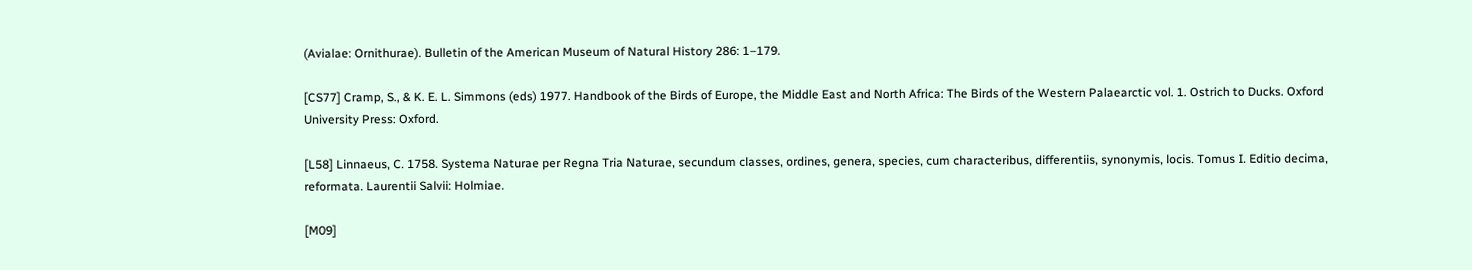(Avialae: Ornithurae). Bulletin of the American Museum of Natural History 286: 1–179.

[CS77] Cramp, S., & K. E. L. Simmons (eds) 1977. Handbook of the Birds of Europe, the Middle East and North Africa: The Birds of the Western Palaearctic vol. 1. Ostrich to Ducks. Oxford University Press: Oxford.

[L58] Linnaeus, C. 1758. Systema Naturae per Regna Tria Naturae, secundum classes, ordines, genera, species, cum characteribus, differentiis, synonymis, locis. Tomus I. Editio decima, reformata. Laurentii Salvii: Holmiae.

[M09]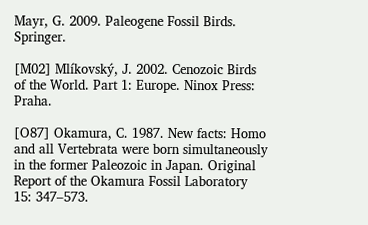Mayr, G. 2009. Paleogene Fossil Birds. Springer.

[M02] Mlíkovský, J. 2002. Cenozoic Birds of the World. Part 1: Europe. Ninox Press: Praha.

[O87] Okamura, C. 1987. New facts: Homo and all Vertebrata were born simultaneously in the former Paleozoic in Japan. Original Report of the Okamura Fossil Laboratory 15: 347–573.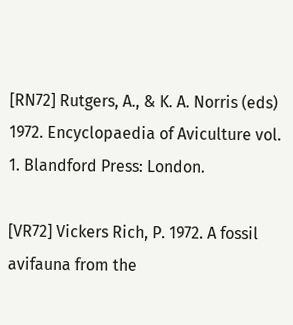[RN72] Rutgers, A., & K. A. Norris (eds) 1972. Encyclopaedia of Aviculture vol. 1. Blandford Press: London.

[VR72] Vickers Rich, P. 1972. A fossil avifauna from the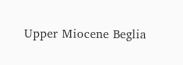Upper Miocene Beglia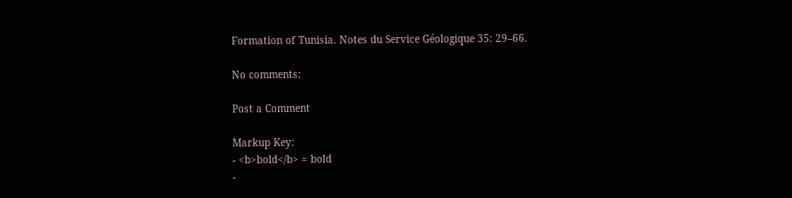Formation of Tunisia. Notes du Service Géologique 35: 29–66.

No comments:

Post a Comment

Markup Key:
- <b>bold</b> = bold
-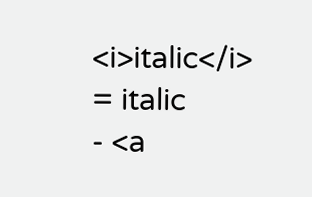<i>italic</i> = italic
- <a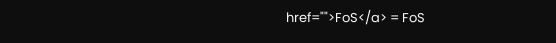href="">FoS</a> = FoS